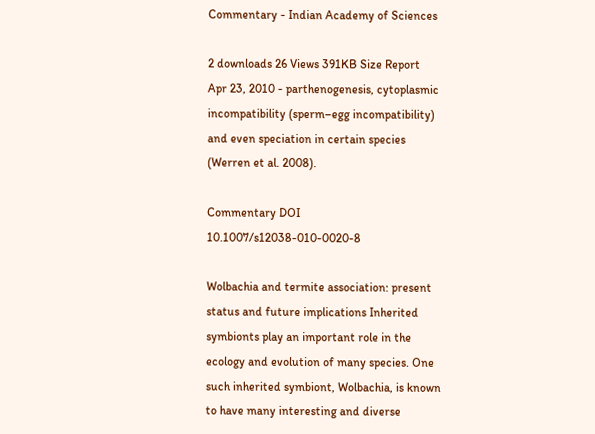Commentary - Indian Academy of Sciences

2 downloads 26 Views 391KB Size Report
Apr 23, 2010 - parthenogenesis, cytoplasmic incompatibility (sperm–egg incompatibility) and even speciation in certain species (Werren et al. 2008).

Commentary DOI 10.1007/s12038-010-0020-8

Wolbachia and termite association: present status and future implications Inherited symbionts play an important role in the ecology and evolution of many species. One such inherited symbiont, Wolbachia, is known to have many interesting and diverse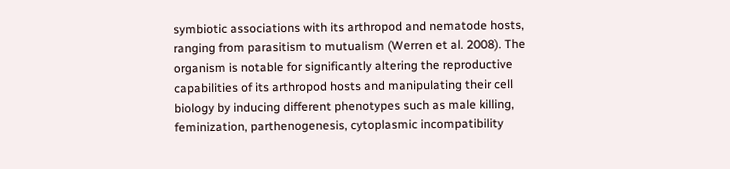symbiotic associations with its arthropod and nematode hosts, ranging from parasitism to mutualism (Werren et al. 2008). The organism is notable for significantly altering the reproductive capabilities of its arthropod hosts and manipulating their cell biology by inducing different phenotypes such as male killing, feminization, parthenogenesis, cytoplasmic incompatibility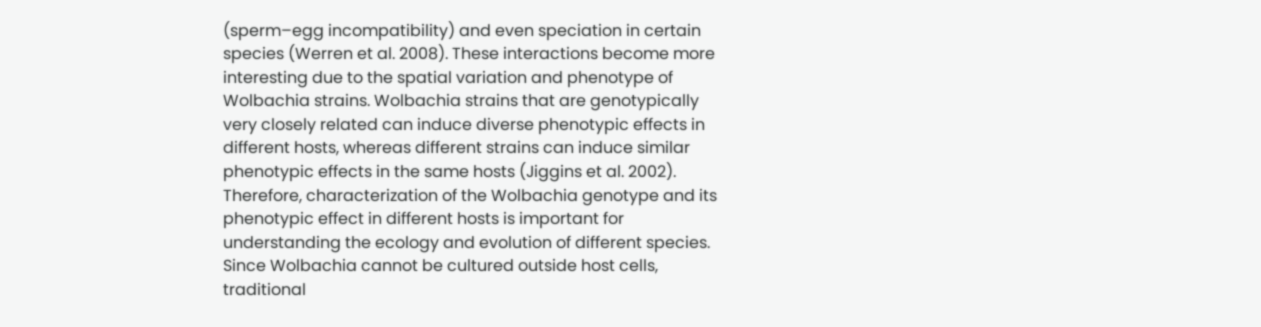(sperm–egg incompatibility) and even speciation in certain species (Werren et al. 2008). These interactions become more interesting due to the spatial variation and phenotype of Wolbachia strains. Wolbachia strains that are genotypically very closely related can induce diverse phenotypic effects in different hosts, whereas different strains can induce similar phenotypic effects in the same hosts (Jiggins et al. 2002). Therefore, characterization of the Wolbachia genotype and its phenotypic effect in different hosts is important for understanding the ecology and evolution of different species. Since Wolbachia cannot be cultured outside host cells, traditional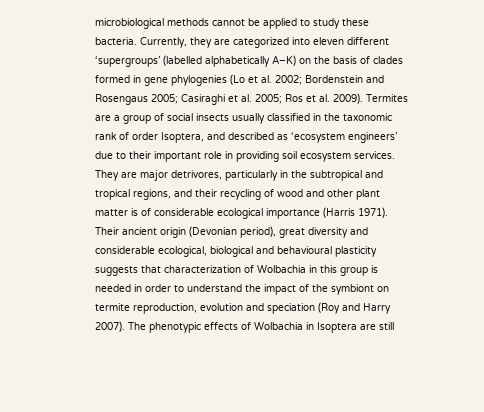microbiological methods cannot be applied to study these bacteria. Currently, they are categorized into eleven different ‘supergroups’ (labelled alphabetically A–K) on the basis of clades formed in gene phylogenies (Lo et al. 2002; Bordenstein and Rosengaus 2005; Casiraghi et al. 2005; Ros et al. 2009). Termites are a group of social insects usually classified in the taxonomic rank of order Isoptera, and described as ‘ecosystem engineers’ due to their important role in providing soil ecosystem services. They are major detrivores, particularly in the subtropical and tropical regions, and their recycling of wood and other plant matter is of considerable ecological importance (Harris 1971). Their ancient origin (Devonian period), great diversity and considerable ecological, biological and behavioural plasticity suggests that characterization of Wolbachia in this group is needed in order to understand the impact of the symbiont on termite reproduction, evolution and speciation (Roy and Harry 2007). The phenotypic effects of Wolbachia in Isoptera are still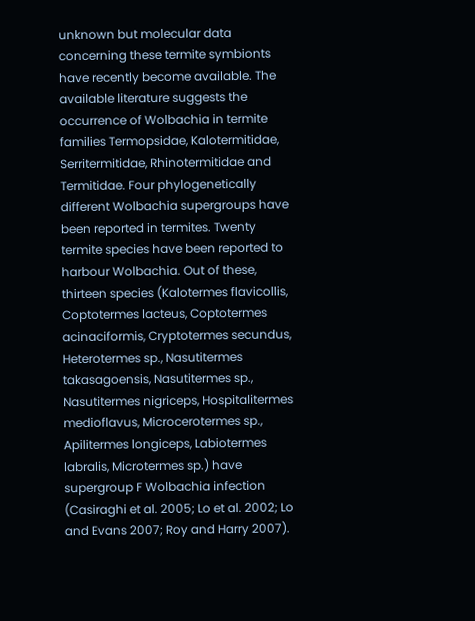unknown but molecular data concerning these termite symbionts have recently become available. The available literature suggests the occurrence of Wolbachia in termite families Termopsidae, Kalotermitidae, Serritermitidae, Rhinotermitidae and Termitidae. Four phylogenetically different Wolbachia supergroups have been reported in termites. Twenty termite species have been reported to harbour Wolbachia. Out of these, thirteen species (Kalotermes flavicollis, Coptotermes lacteus, Coptotermes acinaciformis, Cryptotermes secundus, Heterotermes sp., Nasutitermes takasagoensis, Nasutitermes sp., Nasutitermes nigriceps, Hospitalitermes medioflavus, Microcerotermes sp., Apilitermes longiceps, Labiotermes labralis, Microtermes sp.) have supergroup F Wolbachia infection (Casiraghi et al. 2005; Lo et al. 2002; Lo and Evans 2007; Roy and Harry 2007).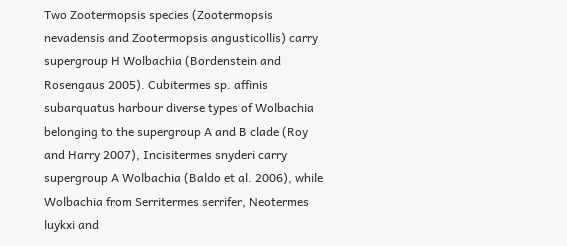Two Zootermopsis species (Zootermopsis nevadensis and Zootermopsis angusticollis) carry supergroup H Wolbachia (Bordenstein and Rosengaus 2005). Cubitermes sp. affinis subarquatus harbour diverse types of Wolbachia belonging to the supergroup A and B clade (Roy and Harry 2007), Incisitermes snyderi carry supergroup A Wolbachia (Baldo et al. 2006), while Wolbachia from Serritermes serrifer, Neotermes luykxi and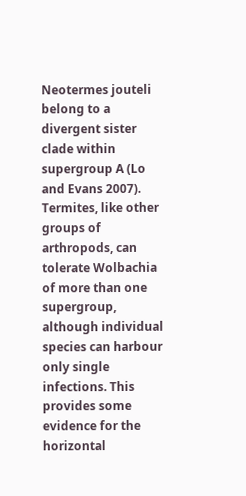Neotermes jouteli belong to a divergent sister clade within supergroup A (Lo and Evans 2007). Termites, like other groups of arthropods, can tolerate Wolbachia of more than one supergroup, although individual species can harbour only single infections. This provides some evidence for the horizontal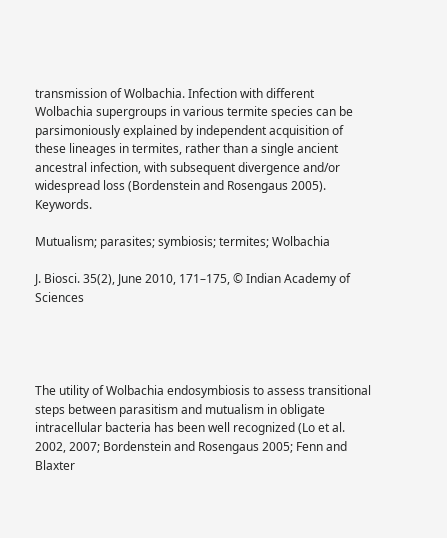transmission of Wolbachia. Infection with different Wolbachia supergroups in various termite species can be parsimoniously explained by independent acquisition of these lineages in termites, rather than a single ancient ancestral infection, with subsequent divergence and/or widespread loss (Bordenstein and Rosengaus 2005). Keywords.

Mutualism; parasites; symbiosis; termites; Wolbachia

J. Biosci. 35(2), June 2010, 171–175, © Indian Academy of Sciences




The utility of Wolbachia endosymbiosis to assess transitional steps between parasitism and mutualism in obligate intracellular bacteria has been well recognized (Lo et al. 2002, 2007; Bordenstein and Rosengaus 2005; Fenn and Blaxter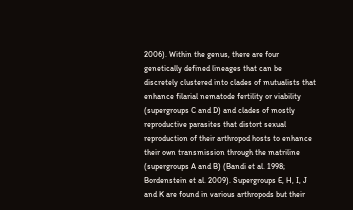2006). Within the genus, there are four genetically defined lineages that can be discretely clustered into clades of mutualists that enhance filarial nematode fertility or viability (supergroups C and D) and clades of mostly reproductive parasites that distort sexual reproduction of their arthropod hosts to enhance their own transmission through the matriline (supergroups A and B) (Bandi et al. 1998; Bordenstein et al. 2009). Supergroups E, H, I, J and K are found in various arthropods but their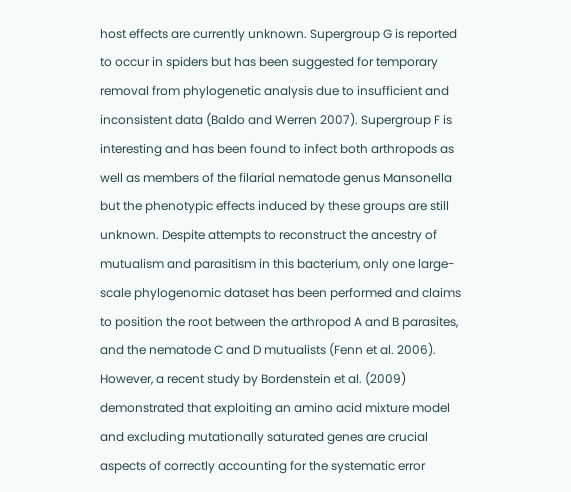host effects are currently unknown. Supergroup G is reported to occur in spiders but has been suggested for temporary removal from phylogenetic analysis due to insufficient and inconsistent data (Baldo and Werren 2007). Supergroup F is interesting and has been found to infect both arthropods as well as members of the filarial nematode genus Mansonella but the phenotypic effects induced by these groups are still unknown. Despite attempts to reconstruct the ancestry of mutualism and parasitism in this bacterium, only one large-scale phylogenomic dataset has been performed and claims to position the root between the arthropod A and B parasites, and the nematode C and D mutualists (Fenn et al. 2006). However, a recent study by Bordenstein et al. (2009) demonstrated that exploiting an amino acid mixture model and excluding mutationally saturated genes are crucial aspects of correctly accounting for the systematic error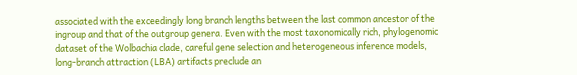associated with the exceedingly long branch lengths between the last common ancestor of the ingroup and that of the outgroup genera. Even with the most taxonomically rich, phylogenomic dataset of the Wolbachia clade, careful gene selection and heterogeneous inference models, long-branch attraction (LBA) artifacts preclude an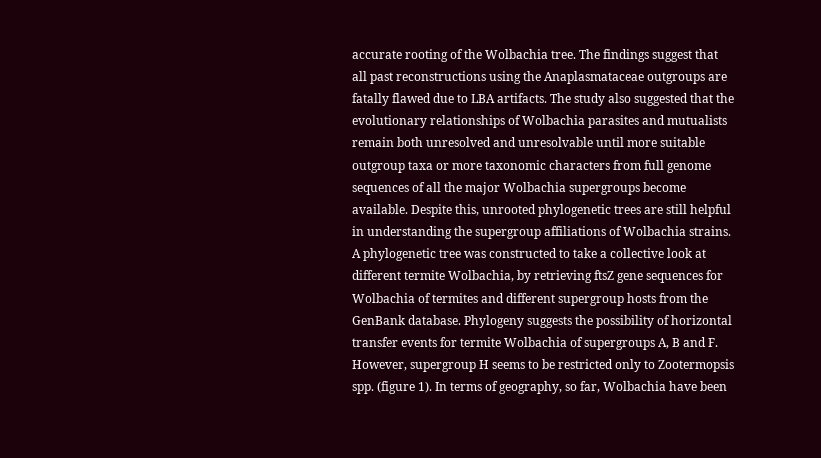accurate rooting of the Wolbachia tree. The findings suggest that all past reconstructions using the Anaplasmataceae outgroups are fatally flawed due to LBA artifacts. The study also suggested that the evolutionary relationships of Wolbachia parasites and mutualists remain both unresolved and unresolvable until more suitable outgroup taxa or more taxonomic characters from full genome sequences of all the major Wolbachia supergroups become available. Despite this, unrooted phylogenetic trees are still helpful in understanding the supergroup affiliations of Wolbachia strains. A phylogenetic tree was constructed to take a collective look at different termite Wolbachia, by retrieving ftsZ gene sequences for Wolbachia of termites and different supergroup hosts from the GenBank database. Phylogeny suggests the possibility of horizontal transfer events for termite Wolbachia of supergroups A, B and F. However, supergroup H seems to be restricted only to Zootermopsis spp. (figure 1). In terms of geography, so far, Wolbachia have been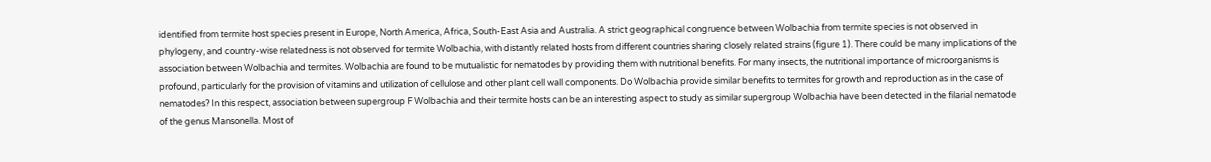identified from termite host species present in Europe, North America, Africa, South-East Asia and Australia. A strict geographical congruence between Wolbachia from termite species is not observed in phylogeny, and country-wise relatedness is not observed for termite Wolbachia, with distantly related hosts from different countries sharing closely related strains (figure 1). There could be many implications of the association between Wolbachia and termites. Wolbachia are found to be mutualistic for nematodes by providing them with nutritional benefits. For many insects, the nutritional importance of microorganisms is profound, particularly for the provision of vitamins and utilization of cellulose and other plant cell wall components. Do Wolbachia provide similar benefits to termites for growth and reproduction as in the case of nematodes? In this respect, association between supergroup F Wolbachia and their termite hosts can be an interesting aspect to study as similar supergroup Wolbachia have been detected in the filarial nematode of the genus Mansonella. Most of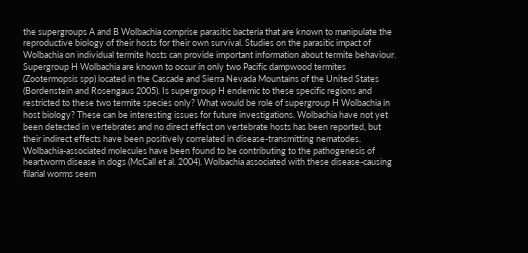the supergroups A and B Wolbachia comprise parasitic bacteria that are known to manipulate the reproductive biology of their hosts for their own survival. Studies on the parasitic impact of Wolbachia on individual termite hosts can provide important information about termite behaviour. Supergroup H Wolbachia are known to occur in only two Pacific dampwood termites (Zootermopsis spp) located in the Cascade and Sierra Nevada Mountains of the United States (Bordenstein and Rosengaus 2005). Is supergroup H endemic to these specific regions and restricted to these two termite species only? What would be role of supergroup H Wolbachia in host biology? These can be interesting issues for future investigations. Wolbachia have not yet been detected in vertebrates and no direct effect on vertebrate hosts has been reported, but their indirect effects have been positively correlated in disease-transmitting nematodes. Wolbachia-associated molecules have been found to be contributing to the pathogenesis of heartworm disease in dogs (McCall et al. 2004). Wolbachia associated with these disease-causing filarial worms seem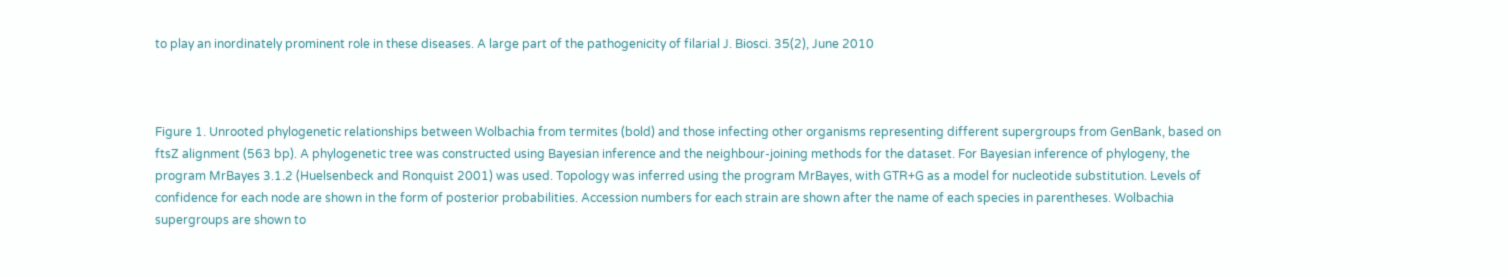to play an inordinately prominent role in these diseases. A large part of the pathogenicity of filarial J. Biosci. 35(2), June 2010



Figure 1. Unrooted phylogenetic relationships between Wolbachia from termites (bold) and those infecting other organisms representing different supergroups from GenBank, based on ftsZ alignment (563 bp). A phylogenetic tree was constructed using Bayesian inference and the neighbour-joining methods for the dataset. For Bayesian inference of phylogeny, the program MrBayes 3.1.2 (Huelsenbeck and Ronquist 2001) was used. Topology was inferred using the program MrBayes, with GTR+G as a model for nucleotide substitution. Levels of confidence for each node are shown in the form of posterior probabilities. Accession numbers for each strain are shown after the name of each species in parentheses. Wolbachia supergroups are shown to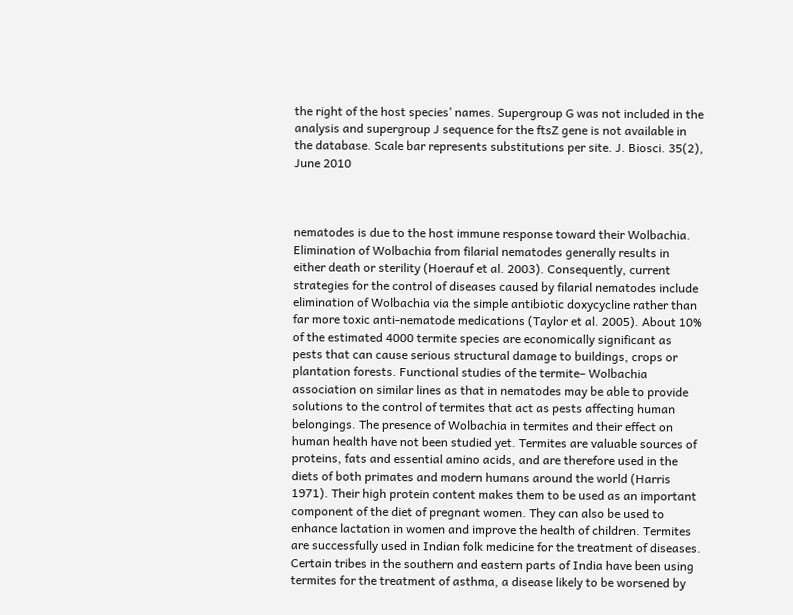the right of the host species’ names. Supergroup G was not included in the analysis and supergroup J sequence for the ftsZ gene is not available in the database. Scale bar represents substitutions per site. J. Biosci. 35(2), June 2010



nematodes is due to the host immune response toward their Wolbachia. Elimination of Wolbachia from filarial nematodes generally results in either death or sterility (Hoerauf et al. 2003). Consequently, current strategies for the control of diseases caused by filarial nematodes include elimination of Wolbachia via the simple antibiotic doxycycline rather than far more toxic anti-nematode medications (Taylor et al. 2005). About 10% of the estimated 4000 termite species are economically significant as pests that can cause serious structural damage to buildings, crops or plantation forests. Functional studies of the termite– Wolbachia association on similar lines as that in nematodes may be able to provide solutions to the control of termites that act as pests affecting human belongings. The presence of Wolbachia in termites and their effect on human health have not been studied yet. Termites are valuable sources of proteins, fats and essential amino acids, and are therefore used in the diets of both primates and modern humans around the world (Harris 1971). Their high protein content makes them to be used as an important component of the diet of pregnant women. They can also be used to enhance lactation in women and improve the health of children. Termites are successfully used in Indian folk medicine for the treatment of diseases. Certain tribes in the southern and eastern parts of India have been using termites for the treatment of asthma, a disease likely to be worsened by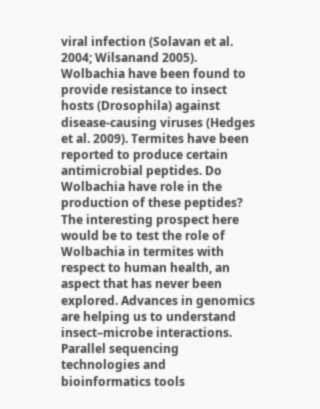viral infection (Solavan et al. 2004; Wilsanand 2005). Wolbachia have been found to provide resistance to insect hosts (Drosophila) against disease-causing viruses (Hedges et al. 2009). Termites have been reported to produce certain antimicrobial peptides. Do Wolbachia have role in the production of these peptides? The interesting prospect here would be to test the role of Wolbachia in termites with respect to human health, an aspect that has never been explored. Advances in genomics are helping us to understand insect–microbe interactions. Parallel sequencing technologies and bioinformatics tools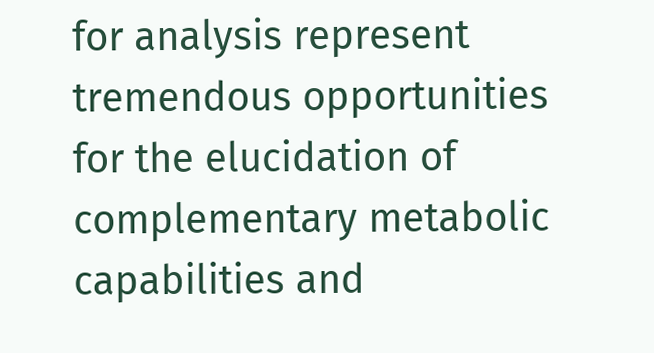for analysis represent tremendous opportunities for the elucidation of complementary metabolic capabilities and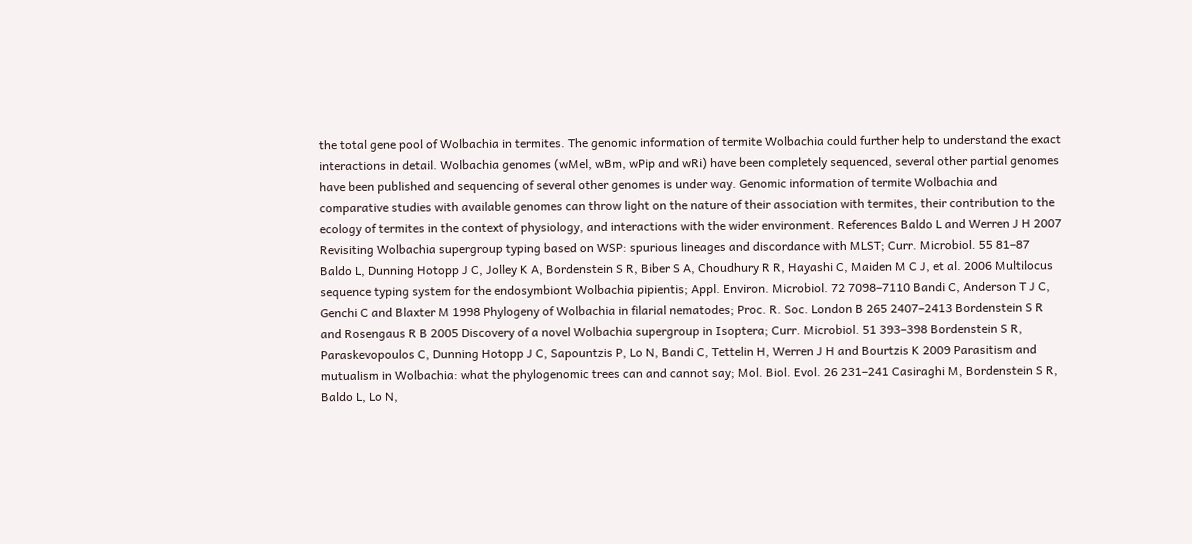the total gene pool of Wolbachia in termites. The genomic information of termite Wolbachia could further help to understand the exact interactions in detail. Wolbachia genomes (wMel, wBm, wPip and wRi) have been completely sequenced, several other partial genomes have been published and sequencing of several other genomes is under way. Genomic information of termite Wolbachia and comparative studies with available genomes can throw light on the nature of their association with termites, their contribution to the ecology of termites in the context of physiology, and interactions with the wider environment. References Baldo L and Werren J H 2007 Revisiting Wolbachia supergroup typing based on WSP: spurious lineages and discordance with MLST; Curr. Microbiol. 55 81–87 Baldo L, Dunning Hotopp J C, Jolley K A, Bordenstein S R, Biber S A, Choudhury R R, Hayashi C, Maiden M C J, et al. 2006 Multilocus sequence typing system for the endosymbiont Wolbachia pipientis; Appl. Environ. Microbiol. 72 7098–7110 Bandi C, Anderson T J C, Genchi C and Blaxter M 1998 Phylogeny of Wolbachia in filarial nematodes; Proc. R. Soc. London B 265 2407–2413 Bordenstein S R and Rosengaus R B 2005 Discovery of a novel Wolbachia supergroup in Isoptera; Curr. Microbiol. 51 393–398 Bordenstein S R, Paraskevopoulos C, Dunning Hotopp J C, Sapountzis P, Lo N, Bandi C, Tettelin H, Werren J H and Bourtzis K 2009 Parasitism and mutualism in Wolbachia: what the phylogenomic trees can and cannot say; Mol. Biol. Evol. 26 231–241 Casiraghi M, Bordenstein S R, Baldo L, Lo N,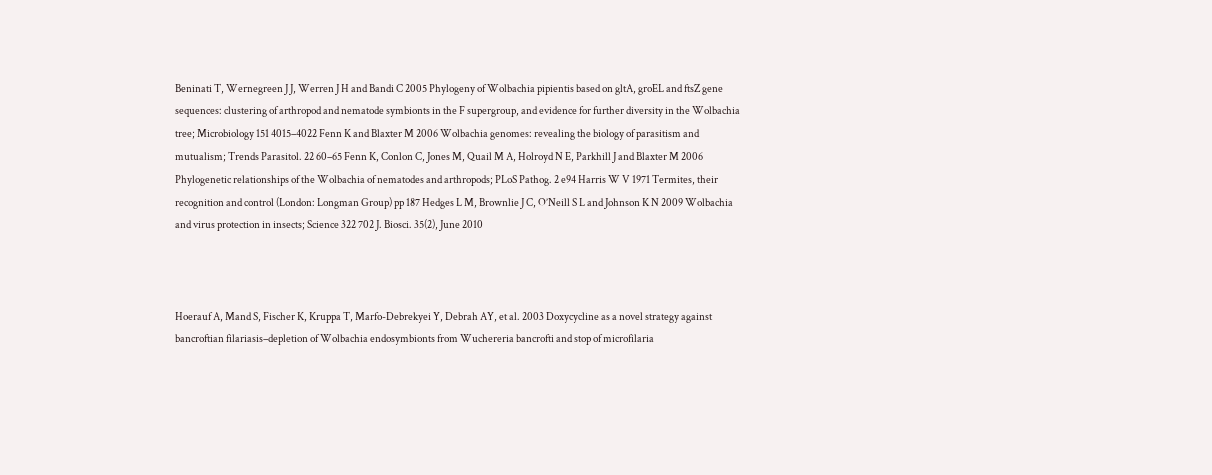Beninati T, Wernegreen J J, Werren J H and Bandi C 2005 Phylogeny of Wolbachia pipientis based on gltA, groEL and ftsZ gene sequences: clustering of arthropod and nematode symbionts in the F supergroup, and evidence for further diversity in the Wolbachia tree; Microbiology 151 4015–4022 Fenn K and Blaxter M 2006 Wolbachia genomes: revealing the biology of parasitism and mutualism; Trends Parasitol. 22 60–65 Fenn K, Conlon C, Jones M, Quail M A, Holroyd N E, Parkhill J and Blaxter M 2006 Phylogenetic relationships of the Wolbachia of nematodes and arthropods; PLoS Pathog. 2 e94 Harris W V 1971 Termites, their recognition and control (London: Longman Group) pp 187 Hedges L M, Brownlie J C, O’Neill S L and Johnson K N 2009 Wolbachia and virus protection in insects; Science 322 702 J. Biosci. 35(2), June 2010



Hoerauf A, Mand S, Fischer K, Kruppa T, Marfo-Debrekyei Y, Debrah AY, et al. 2003 Doxycycline as a novel strategy against bancroftian filariasis–depletion of Wolbachia endosymbionts from Wuchereria bancrofti and stop of microfilaria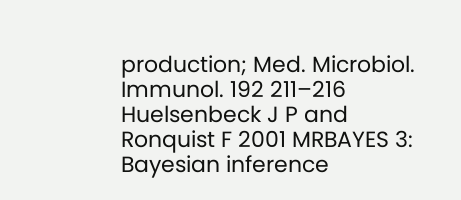production; Med. Microbiol. Immunol. 192 211–216 Huelsenbeck J P and Ronquist F 2001 MRBAYES 3: Bayesian inference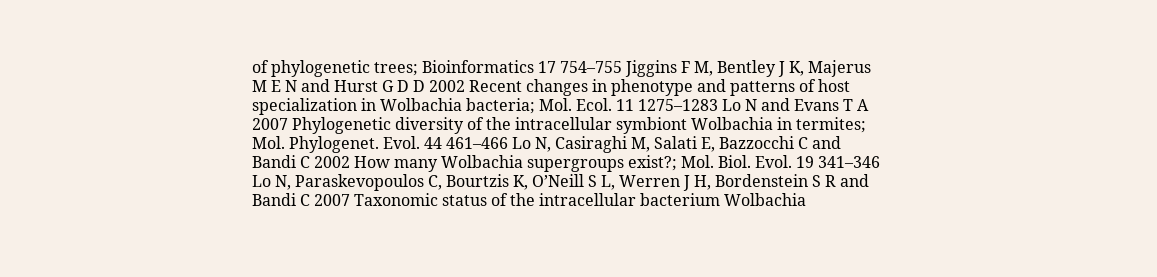of phylogenetic trees; Bioinformatics 17 754–755 Jiggins F M, Bentley J K, Majerus M E N and Hurst G D D 2002 Recent changes in phenotype and patterns of host specialization in Wolbachia bacteria; Mol. Ecol. 11 1275–1283 Lo N and Evans T A 2007 Phylogenetic diversity of the intracellular symbiont Wolbachia in termites; Mol. Phylogenet. Evol. 44 461–466 Lo N, Casiraghi M, Salati E, Bazzocchi C and Bandi C 2002 How many Wolbachia supergroups exist?; Mol. Biol. Evol. 19 341–346 Lo N, Paraskevopoulos C, Bourtzis K, O’Neill S L, Werren J H, Bordenstein S R and Bandi C 2007 Taxonomic status of the intracellular bacterium Wolbachia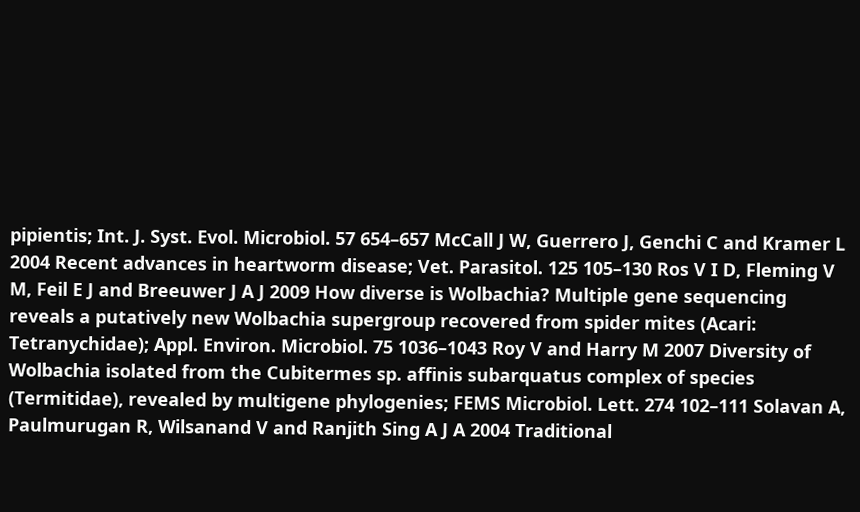pipientis; Int. J. Syst. Evol. Microbiol. 57 654–657 McCall J W, Guerrero J, Genchi C and Kramer L 2004 Recent advances in heartworm disease; Vet. Parasitol. 125 105–130 Ros V I D, Fleming V M, Feil E J and Breeuwer J A J 2009 How diverse is Wolbachia? Multiple gene sequencing reveals a putatively new Wolbachia supergroup recovered from spider mites (Acari: Tetranychidae); Appl. Environ. Microbiol. 75 1036–1043 Roy V and Harry M 2007 Diversity of Wolbachia isolated from the Cubitermes sp. affinis subarquatus complex of species (Termitidae), revealed by multigene phylogenies; FEMS Microbiol. Lett. 274 102–111 Solavan A, Paulmurugan R, Wilsanand V and Ranjith Sing A J A 2004 Traditional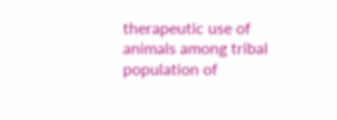therapeutic use of animals among tribal population of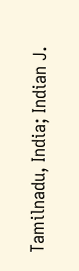Tamilnadu, India; Indian J.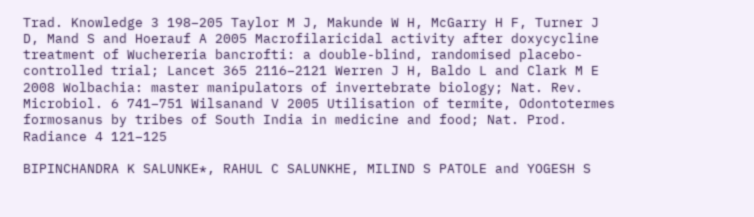Trad. Knowledge 3 198–205 Taylor M J, Makunde W H, McGarry H F, Turner J D, Mand S and Hoerauf A 2005 Macrofilaricidal activity after doxycycline treatment of Wuchereria bancrofti: a double-blind, randomised placebo-controlled trial; Lancet 365 2116–2121 Werren J H, Baldo L and Clark M E 2008 Wolbachia: master manipulators of invertebrate biology; Nat. Rev. Microbiol. 6 741–751 Wilsanand V 2005 Utilisation of termite, Odontotermes formosanus by tribes of South India in medicine and food; Nat. Prod. Radiance 4 121–125

BIPINCHANDRA K SALUNKE*, RAHUL C SALUNKHE, MILIND S PATOLE and YOGESH S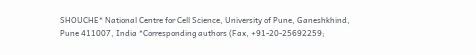SHOUCHE* National Centre for Cell Science, University of Pune, Ganeshkhind, Pune 411007, India *Corresponding authors (Fax, +91-20-25692259;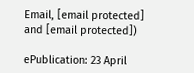Email, [email protected] and [email protected])

ePublication: 23 April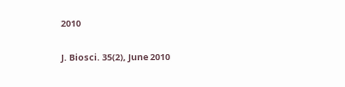2010

J. Biosci. 35(2), June 2010